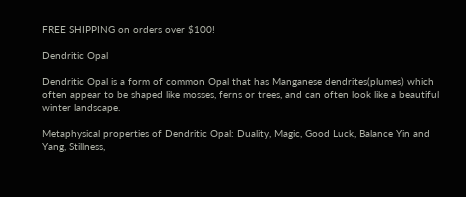FREE SHIPPING on orders over $100!

Dendritic Opal

Dendritic Opal is a form of common Opal that has Manganese dendrites(plumes) which often appear to be shaped like mosses, ferns or trees, and can often look like a beautiful winter landscape.

Metaphysical properties of Dendritic Opal: Duality, Magic, Good Luck, Balance Yin and Yang, Stillness,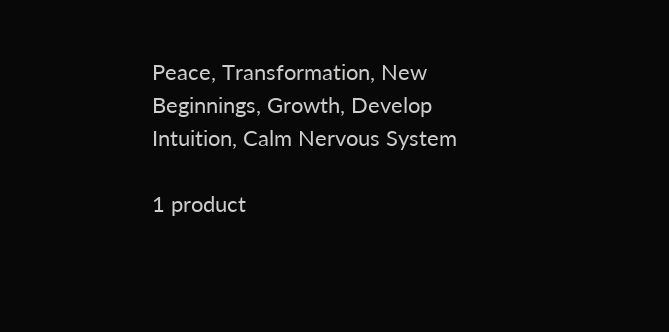Peace, Transformation, New Beginnings, Growth, Develop Intuition, Calm Nervous System

1 product